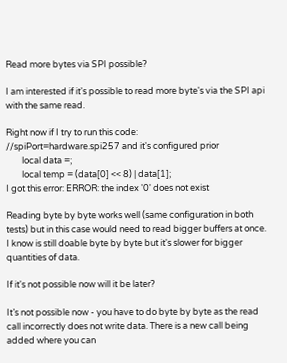Read more bytes via SPI possible?

I am interested if it's possible to read more byte's via the SPI api with the same read.

Right now if I try to run this code:
//spiPort=hardware.spi257 and it's configured prior
        local data =;
        local temp = (data[0] << 8) | data[1];
I got this error: ERROR: the index '0' does not exist

Reading byte by byte works well (same configuration in both tests) but in this case would need to read bigger buffers at once.
I know is still doable byte by byte but it's slower for bigger quantities of data.

If it's not possible now will it be later?

It’s not possible now - you have to do byte by byte as the read call incorrectly does not write data. There is a new call being added where you can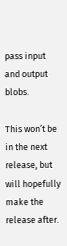pass input and output blobs.

This won’t be in the next release, but will hopefully make the release after.